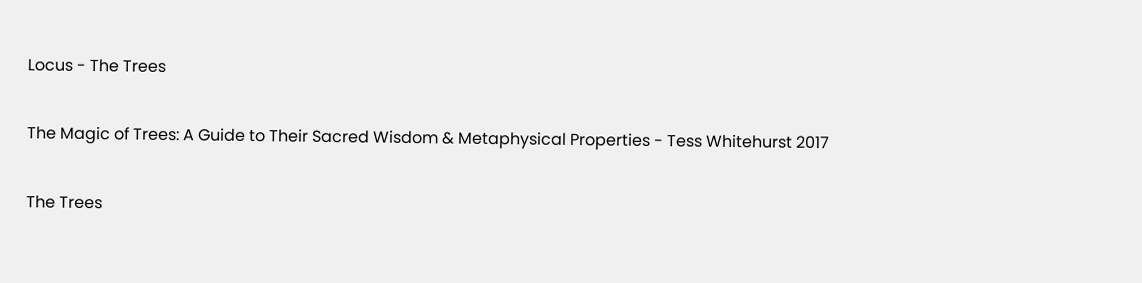Locus - The Trees

The Magic of Trees: A Guide to Their Sacred Wisdom & Metaphysical Properties - Tess Whitehurst 2017

The Trees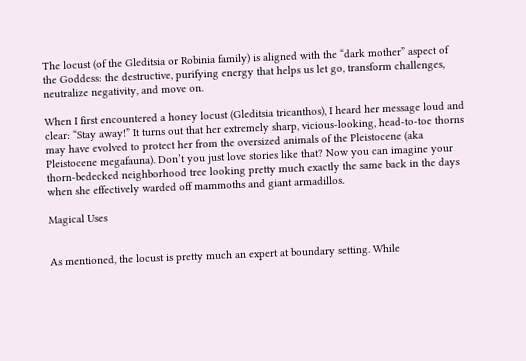The locust (of the Gleditsia or Robinia family) is aligned with the “dark mother” aspect of the Goddess: the destructive, purifying energy that helps us let go, transform challenges, neutralize negativity, and move on.

When I first encountered a honey locust (Gleditsia tricanthos), I heard her message loud and clear: “Stay away!” It turns out that her extremely sharp, vicious-looking, head-to-toe thorns may have evolved to protect her from the oversized animals of the Pleistocene (aka Pleistocene megafauna). Don’t you just love stories like that? Now you can imagine your thorn-bedecked neighborhood tree looking pretty much exactly the same back in the days when she effectively warded off mammoths and giant armadillos.

Magical Uses


As mentioned, the locust is pretty much an expert at boundary setting. While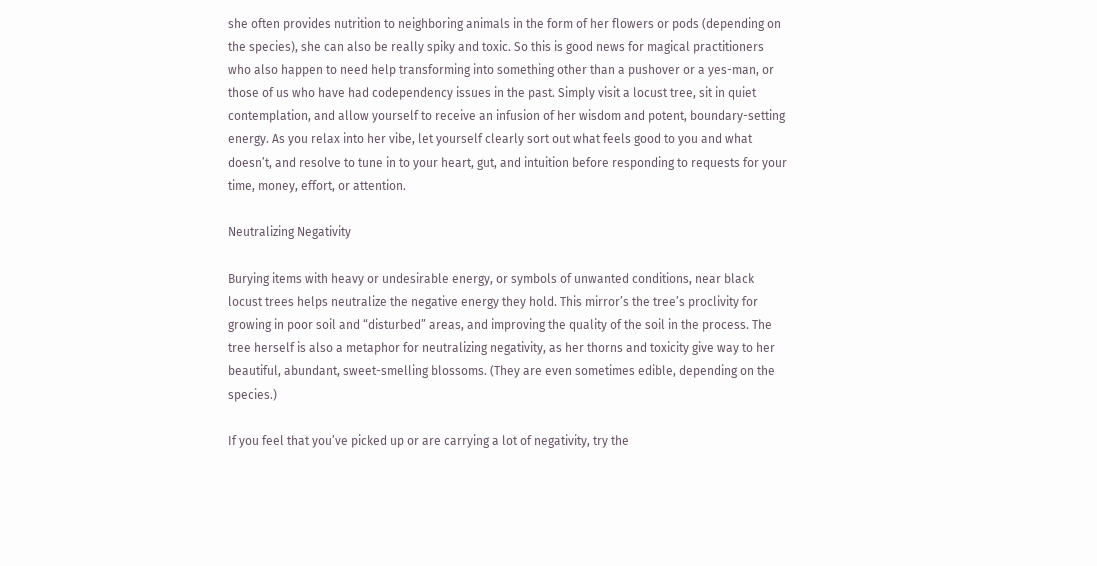she often provides nutrition to neighboring animals in the form of her flowers or pods (depending on the species), she can also be really spiky and toxic. So this is good news for magical practitioners who also happen to need help transforming into something other than a pushover or a yes-man, or those of us who have had codependency issues in the past. Simply visit a locust tree, sit in quiet contemplation, and allow yourself to receive an infusion of her wisdom and potent, boundary-setting energy. As you relax into her vibe, let yourself clearly sort out what feels good to you and what doesn’t, and resolve to tune in to your heart, gut, and intuition before responding to requests for your time, money, effort, or attention.

Neutralizing Negativity

Burying items with heavy or undesirable energy, or symbols of unwanted conditions, near black locust trees helps neutralize the negative energy they hold. This mirror’s the tree’s proclivity for growing in poor soil and “disturbed” areas, and improving the quality of the soil in the process. The tree herself is also a metaphor for neutralizing negativity, as her thorns and toxicity give way to her beautiful, abundant, sweet-smelling blossoms. (They are even sometimes edible, depending on the species.)

If you feel that you’ve picked up or are carrying a lot of negativity, try the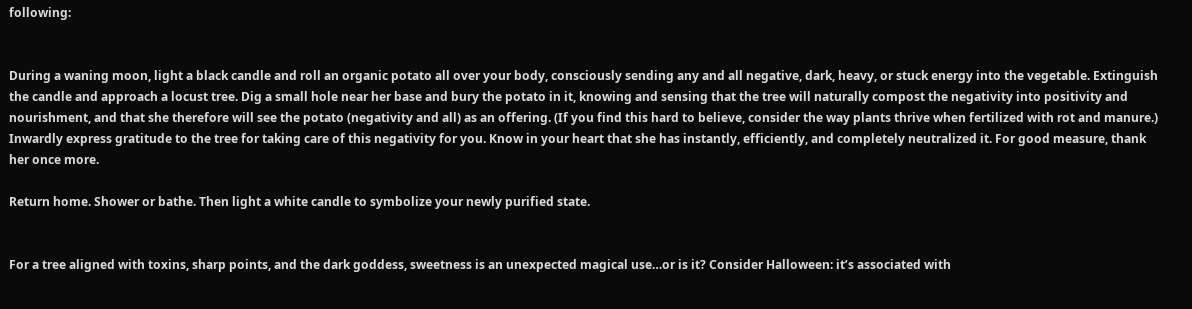following:


During a waning moon, light a black candle and roll an organic potato all over your body, consciously sending any and all negative, dark, heavy, or stuck energy into the vegetable. Extinguish the candle and approach a locust tree. Dig a small hole near her base and bury the potato in it, knowing and sensing that the tree will naturally compost the negativity into positivity and nourishment, and that she therefore will see the potato (negativity and all) as an offering. (If you find this hard to believe, consider the way plants thrive when fertilized with rot and manure.) Inwardly express gratitude to the tree for taking care of this negativity for you. Know in your heart that she has instantly, efficiently, and completely neutralized it. For good measure, thank her once more.

Return home. Shower or bathe. Then light a white candle to symbolize your newly purified state.


For a tree aligned with toxins, sharp points, and the dark goddess, sweetness is an unexpected magical use…or is it? Consider Halloween: it’s associated with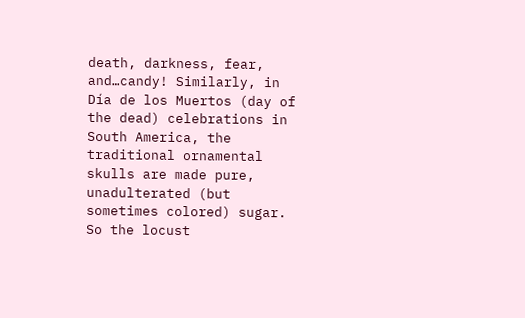death, darkness, fear, and…candy! Similarly, in Día de los Muertos (day of the dead) celebrations in South America, the traditional ornamental skulls are made pure, unadulterated (but sometimes colored) sugar. So the locust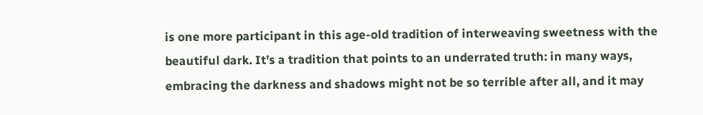is one more participant in this age-old tradition of interweaving sweetness with the beautiful dark. It’s a tradition that points to an underrated truth: in many ways, embracing the darkness and shadows might not be so terrible after all, and it may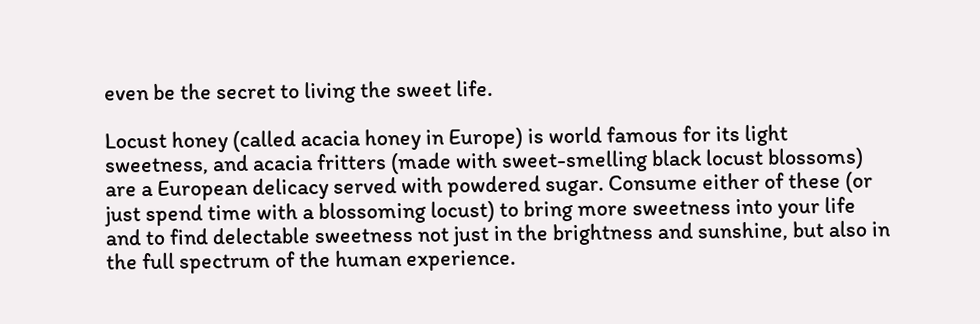even be the secret to living the sweet life.

Locust honey (called acacia honey in Europe) is world famous for its light sweetness, and acacia fritters (made with sweet-smelling black locust blossoms) are a European delicacy served with powdered sugar. Consume either of these (or just spend time with a blossoming locust) to bring more sweetness into your life and to find delectable sweetness not just in the brightness and sunshine, but also in the full spectrum of the human experience.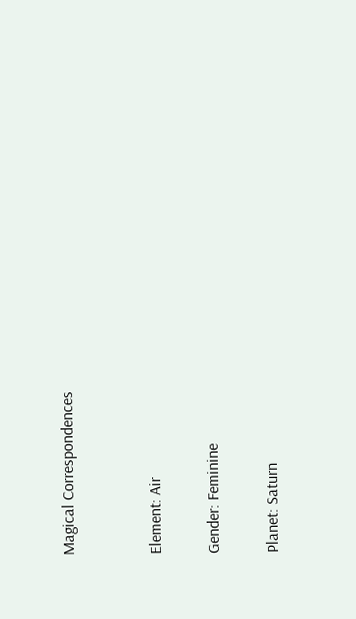Magical Correspondences


Element: Air

Gender: Feminine

Planet: Saturn